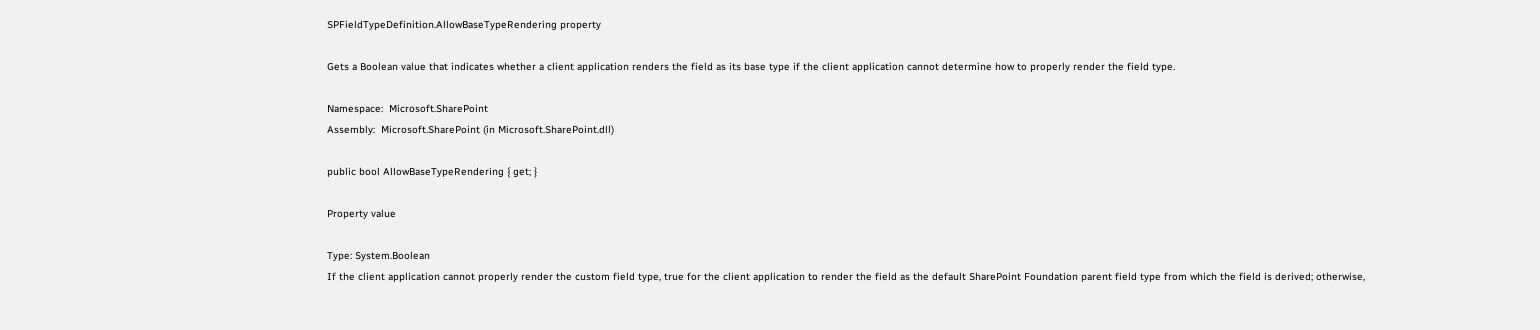SPFieldTypeDefinition.AllowBaseTypeRendering property

Gets a Boolean value that indicates whether a client application renders the field as its base type if the client application cannot determine how to properly render the field type.

Namespace:  Microsoft.SharePoint
Assembly:  Microsoft.SharePoint (in Microsoft.SharePoint.dll)

public bool AllowBaseTypeRendering { get; }

Property value

Type: System.Boolean
If the client application cannot properly render the custom field type, true for the client application to render the field as the default SharePoint Foundation parent field type from which the field is derived; otherwise,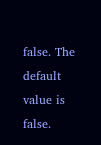false. The default value is false.